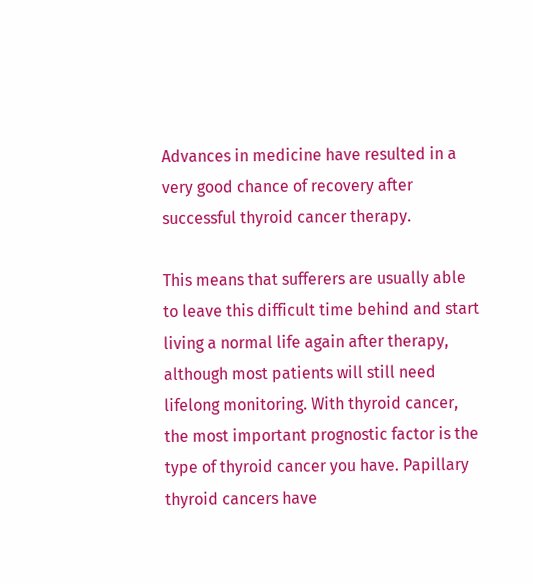Advances in medicine have resulted in a very good chance of recovery after successful thyroid cancer therapy.

This means that sufferers are usually able to leave this difficult time behind and start living a normal life again after therapy, although most patients will still need lifelong monitoring. With thyroid cancer, the most important prognostic factor is the type of thyroid cancer you have. Papillary thyroid cancers have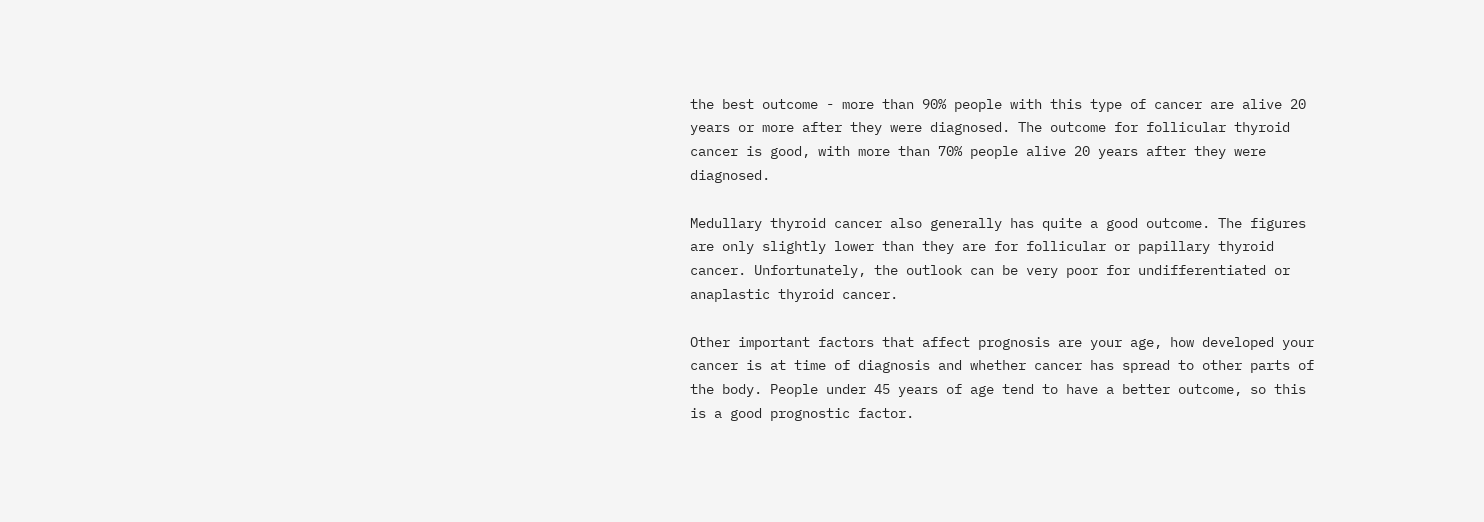the best outcome - more than 90% people with this type of cancer are alive 20 years or more after they were diagnosed. The outcome for follicular thyroid cancer is good, with more than 70% people alive 20 years after they were diagnosed.

Medullary thyroid cancer also generally has quite a good outcome. The figures are only slightly lower than they are for follicular or papillary thyroid cancer. Unfortunately, the outlook can be very poor for undifferentiated or anaplastic thyroid cancer.

Other important factors that affect prognosis are your age, how developed your cancer is at time of diagnosis and whether cancer has spread to other parts of the body. People under 45 years of age tend to have a better outcome, so this is a good prognostic factor.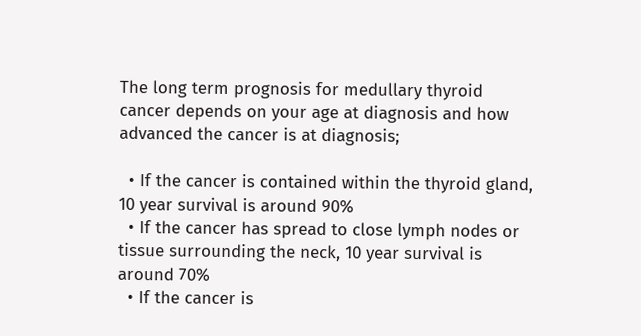The long term prognosis for medullary thyroid cancer depends on your age at diagnosis and how advanced the cancer is at diagnosis;

  • If the cancer is contained within the thyroid gland, 10 year survival is around 90%
  • If the cancer has spread to close lymph nodes or tissue surrounding the neck, 10 year survival is around 70%
  • If the cancer is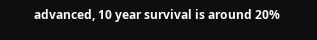advanced, 10 year survival is around 20%